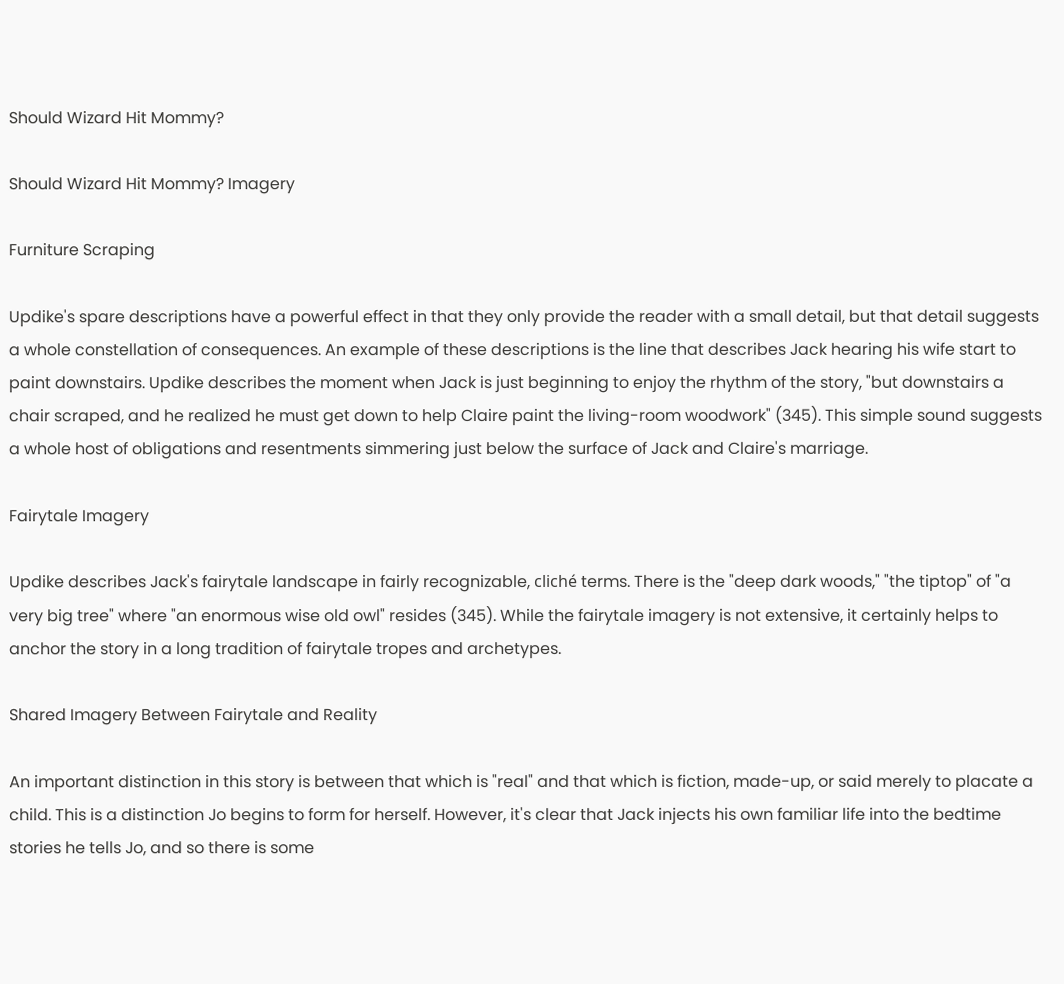Should Wizard Hit Mommy?

Should Wizard Hit Mommy? Imagery

Furniture Scraping

Updike's spare descriptions have a powerful effect in that they only provide the reader with a small detail, but that detail suggests a whole constellation of consequences. An example of these descriptions is the line that describes Jack hearing his wife start to paint downstairs. Updike describes the moment when Jack is just beginning to enjoy the rhythm of the story, "but downstairs a chair scraped, and he realized he must get down to help Claire paint the living-room woodwork" (345). This simple sound suggests a whole host of obligations and resentments simmering just below the surface of Jack and Claire's marriage.

Fairytale Imagery

Updike describes Jack's fairytale landscape in fairly recognizable, cliché terms. There is the "deep dark woods," "the tiptop" of "a very big tree" where "an enormous wise old owl" resides (345). While the fairytale imagery is not extensive, it certainly helps to anchor the story in a long tradition of fairytale tropes and archetypes.

Shared Imagery Between Fairytale and Reality

An important distinction in this story is between that which is "real" and that which is fiction, made-up, or said merely to placate a child. This is a distinction Jo begins to form for herself. However, it's clear that Jack injects his own familiar life into the bedtime stories he tells Jo, and so there is some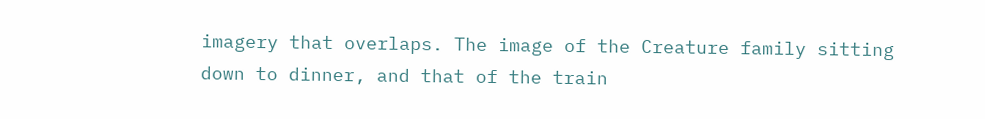imagery that overlaps. The image of the Creature family sitting down to dinner, and that of the train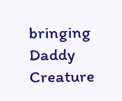bringing Daddy Creature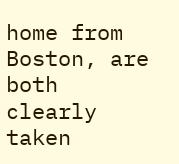home from Boston, are both clearly taken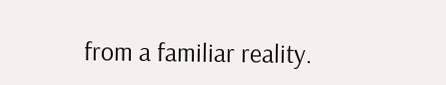from a familiar reality.